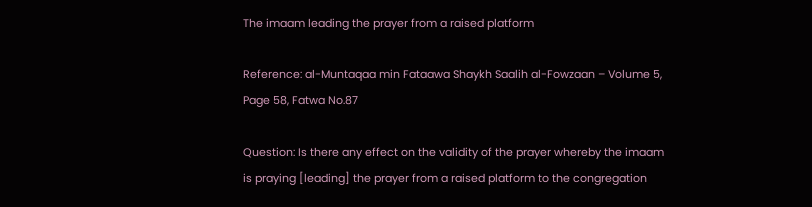The imaam leading the prayer from a raised platform

Reference: al-Muntaqaa min Fataawa Shaykh Saalih al-Fowzaan – Volume 5, Page 58, Fatwa No.87

Question: Is there any effect on the validity of the prayer whereby the imaam is praying [leading] the prayer from a raised platform to the congregation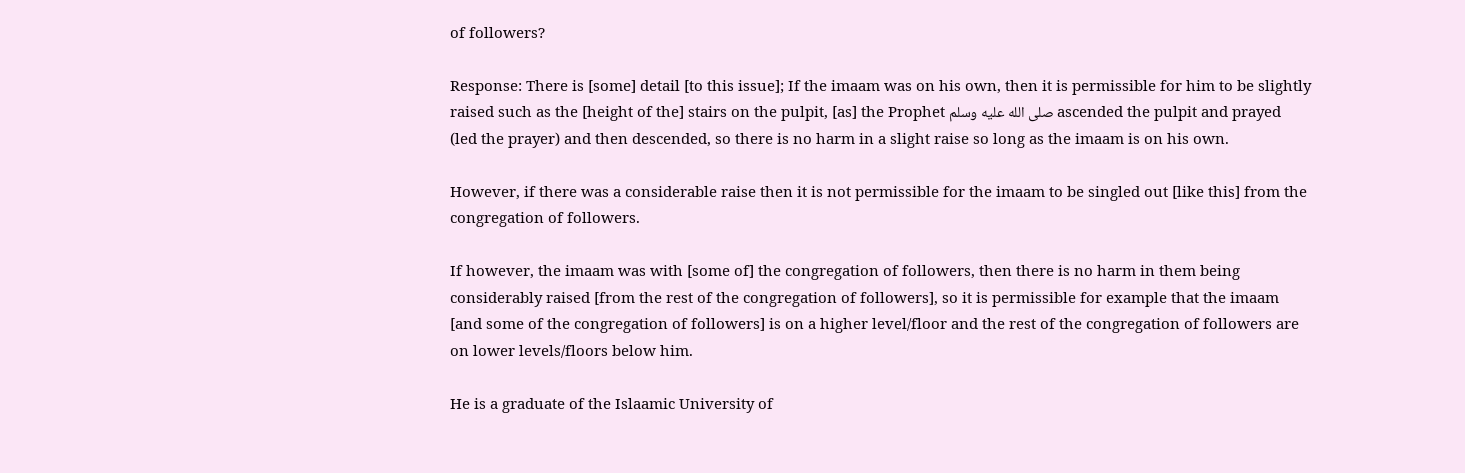of followers?

Response: There is [some] detail [to this issue]; If the imaam was on his own, then it is permissible for him to be slightly raised such as the [height of the] stairs on the pulpit, [as] the Prophet صلى الله عليه وسلم ascended the pulpit and prayed (led the prayer) and then descended, so there is no harm in a slight raise so long as the imaam is on his own.

However, if there was a considerable raise then it is not permissible for the imaam to be singled out [like this] from the congregation of followers.

If however, the imaam was with [some of] the congregation of followers, then there is no harm in them being considerably raised [from the rest of the congregation of followers], so it is permissible for example that the imaam [and some of the congregation of followers] is on a higher level/floor and the rest of the congregation of followers are on lower levels/floors below him.

He is a graduate of the Islaamic University of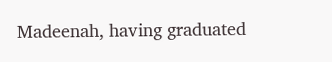Madeenah, having graduated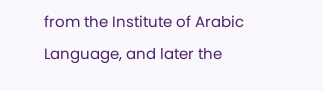from the Institute of Arabic Language, and later the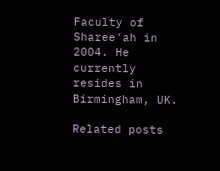Faculty of Sharee'ah in 2004. He currently resides in Birmingham, UK.

Related posts